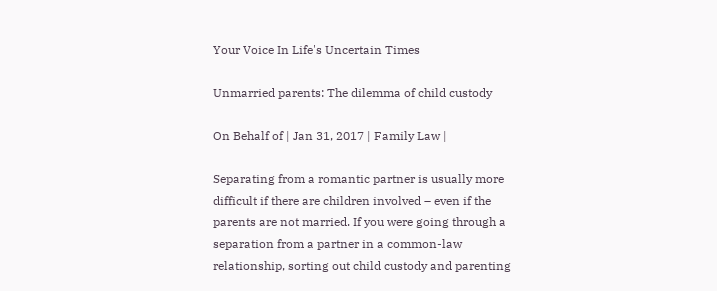Your Voice In Life's Uncertain Times

Unmarried parents: The dilemma of child custody

On Behalf of | Jan 31, 2017 | Family Law |

Separating from a romantic partner is usually more difficult if there are children involved – even if the parents are not married. If you were going through a separation from a partner in a common-law relationship, sorting out child custody and parenting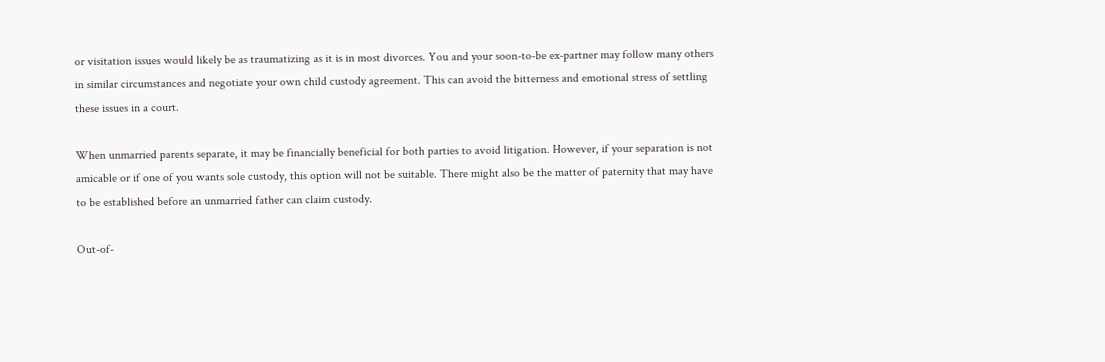or visitation issues would likely be as traumatizing as it is in most divorces. You and your soon-to-be ex-partner may follow many others in similar circumstances and negotiate your own child custody agreement. This can avoid the bitterness and emotional stress of settling these issues in a court.

When unmarried parents separate, it may be financially beneficial for both parties to avoid litigation. However, if your separation is not amicable or if one of you wants sole custody, this option will not be suitable. There might also be the matter of paternity that may have to be established before an unmarried father can claim custody.

Out-of-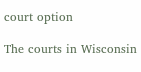court option

The courts in Wisconsin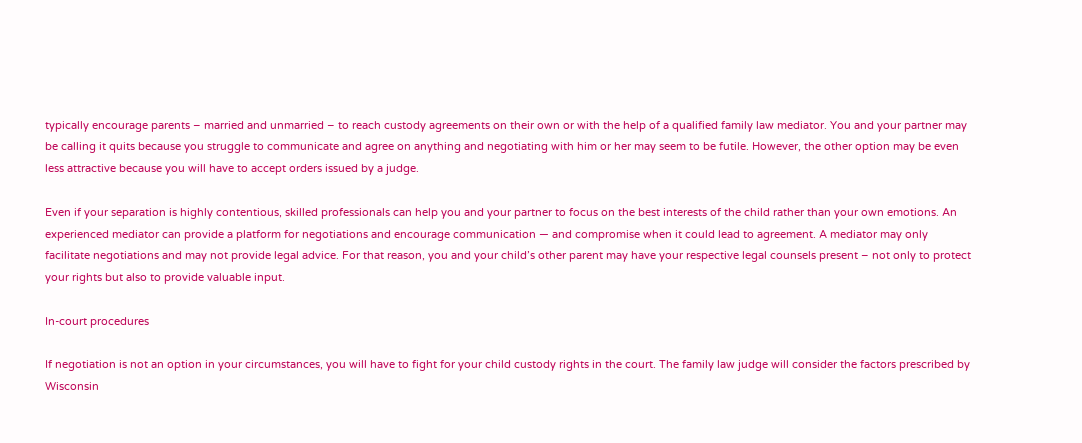typically encourage parents – married and unmarried – to reach custody agreements on their own or with the help of a qualified family law mediator. You and your partner may be calling it quits because you struggle to communicate and agree on anything and negotiating with him or her may seem to be futile. However, the other option may be even less attractive because you will have to accept orders issued by a judge.

Even if your separation is highly contentious, skilled professionals can help you and your partner to focus on the best interests of the child rather than your own emotions. An experienced mediator can provide a platform for negotiations and encourage communication — and compromise when it could lead to agreement. A mediator may only facilitate negotiations and may not provide legal advice. For that reason, you and your child’s other parent may have your respective legal counsels present – not only to protect your rights but also to provide valuable input.

In-court procedures

If negotiation is not an option in your circumstances, you will have to fight for your child custody rights in the court. The family law judge will consider the factors prescribed by Wisconsin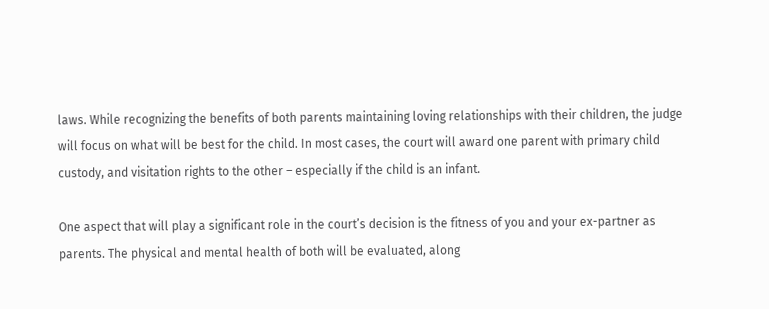laws. While recognizing the benefits of both parents maintaining loving relationships with their children, the judge will focus on what will be best for the child. In most cases, the court will award one parent with primary child custody, and visitation rights to the other – especially if the child is an infant.

One aspect that will play a significant role in the court’s decision is the fitness of you and your ex-partner as parents. The physical and mental health of both will be evaluated, along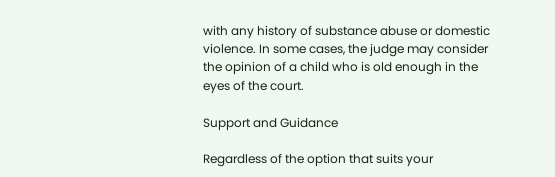with any history of substance abuse or domestic violence. In some cases, the judge may consider the opinion of a child who is old enough in the eyes of the court.

Support and Guidance

Regardless of the option that suits your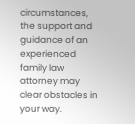circumstances, the support and guidance of an experienced family law attorney may clear obstacles in your way.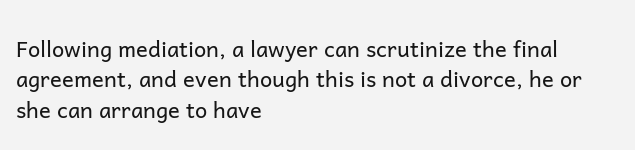Following mediation, a lawyer can scrutinize the final agreement, and even though this is not a divorce, he or she can arrange to have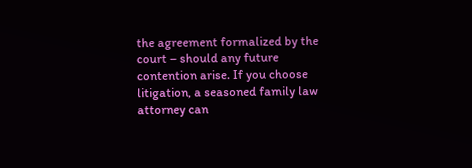the agreement formalized by the court – should any future contention arise. If you choose litigation, a seasoned family law attorney can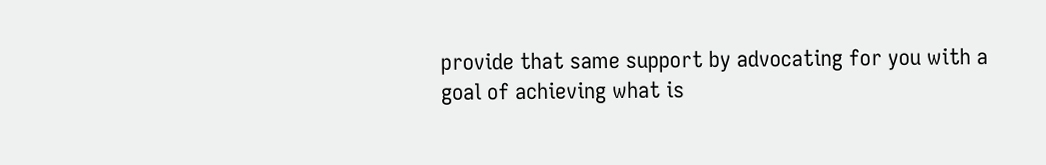provide that same support by advocating for you with a goal of achieving what is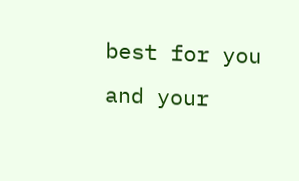best for you and your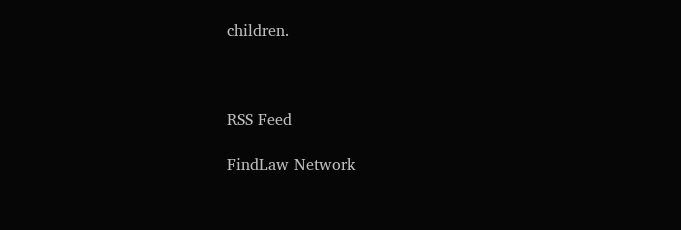children.



RSS Feed

FindLaw Network